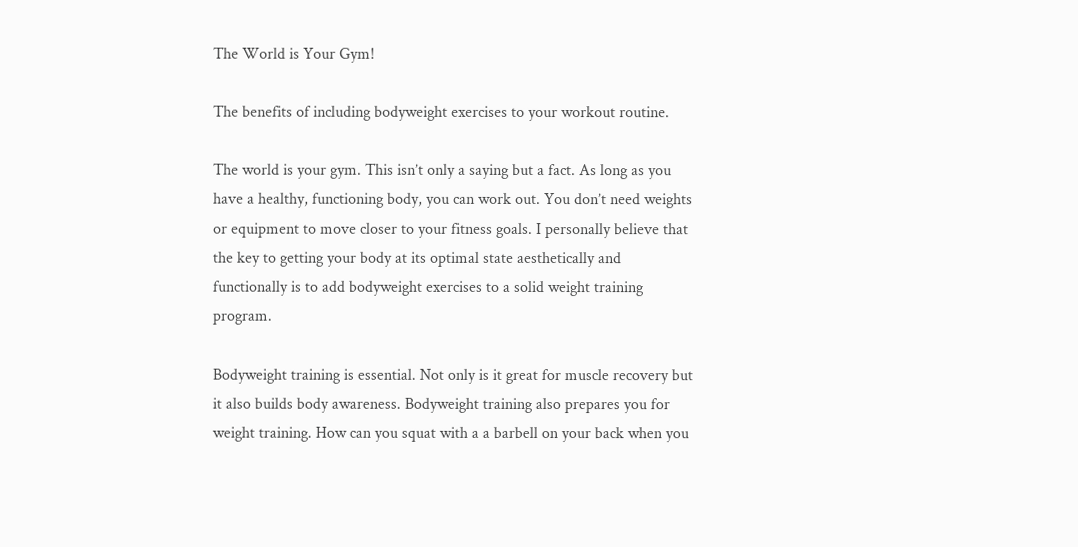The World is Your Gym!

The benefits of including bodyweight exercises to your workout routine.

The world is your gym. This isn’t only a saying but a fact. As long as you have a healthy, functioning body, you can work out. You don’t need weights or equipment to move closer to your fitness goals. I personally believe that the key to getting your body at its optimal state aesthetically and functionally is to add bodyweight exercises to a solid weight training program.

Bodyweight training is essential. Not only is it great for muscle recovery but it also builds body awareness. Bodyweight training also prepares you for weight training. How can you squat with a a barbell on your back when you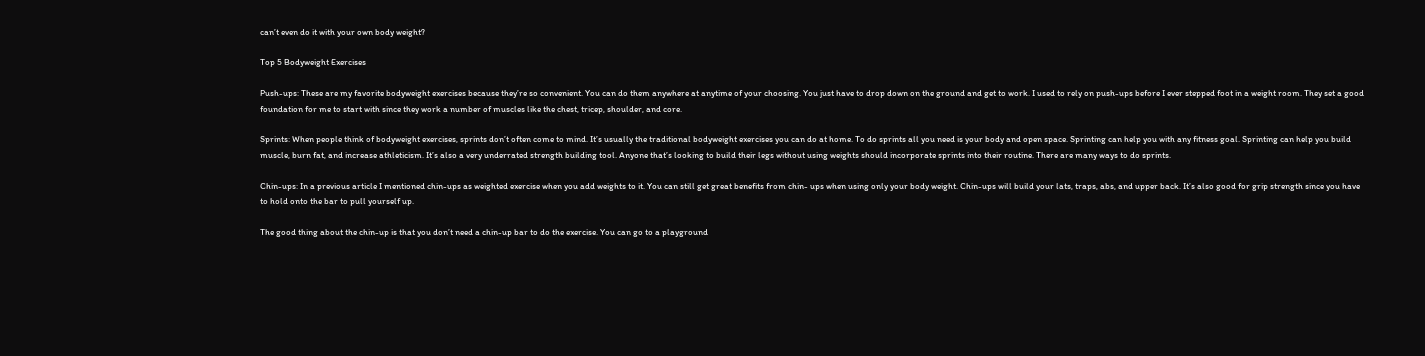can’t even do it with your own body weight?

Top 5 Bodyweight Exercises

Push-ups: These are my favorite bodyweight exercises because they’re so convenient. You can do them anywhere at anytime of your choosing. You just have to drop down on the ground and get to work. I used to rely on push-ups before I ever stepped foot in a weight room. They set a good foundation for me to start with since they work a number of muscles like the chest, tricep, shoulder, and core.

Sprints: When people think of bodyweight exercises, sprints don’t often come to mind. It’s usually the traditional bodyweight exercises you can do at home. To do sprints all you need is your body and open space. Sprinting can help you with any fitness goal. Sprinting can help you build muscle, burn fat, and increase athleticism. It’s also a very underrated strength building tool. Anyone that’s looking to build their legs without using weights should incorporate sprints into their routine. There are many ways to do sprints.

Chin-ups: In a previous article I mentioned chin-ups as weighted exercise when you add weights to it. You can still get great benefits from chin- ups when using only your body weight. Chin-ups will build your lats, traps, abs, and upper back. It’s also good for grip strength since you have to hold onto the bar to pull yourself up.

The good thing about the chin-up is that you don’t need a chin-up bar to do the exercise. You can go to a playground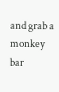and grab a monkey bar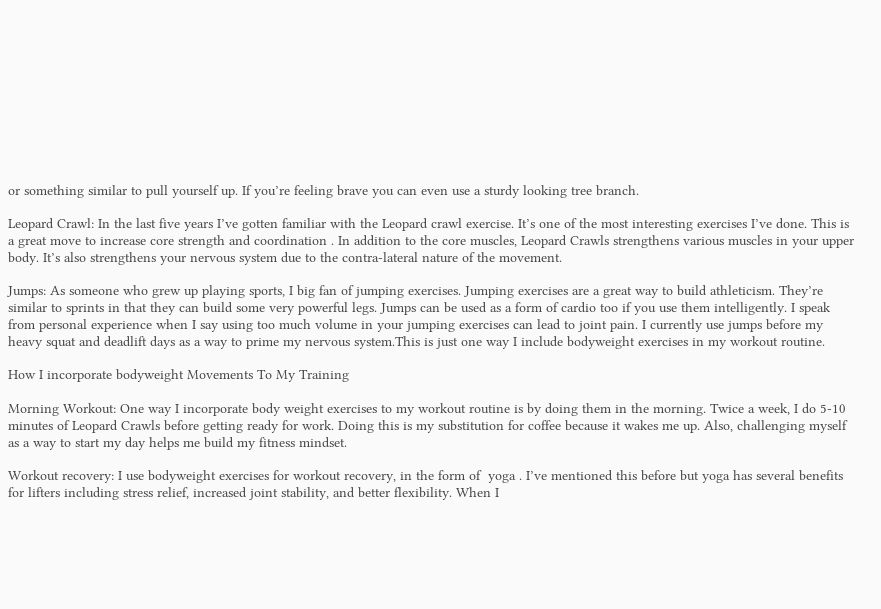or something similar to pull yourself up. If you’re feeling brave you can even use a sturdy looking tree branch.

Leopard Crawl: In the last five years I’ve gotten familiar with the Leopard crawl exercise. It’s one of the most interesting exercises I’ve done. This is a great move to increase core strength and coordination . In addition to the core muscles, Leopard Crawls strengthens various muscles in your upper body. It’s also strengthens your nervous system due to the contra-lateral nature of the movement.

Jumps: As someone who grew up playing sports, I big fan of jumping exercises. Jumping exercises are a great way to build athleticism. They’re similar to sprints in that they can build some very powerful legs. Jumps can be used as a form of cardio too if you use them intelligently. I speak from personal experience when I say using too much volume in your jumping exercises can lead to joint pain. I currently use jumps before my heavy squat and deadlift days as a way to prime my nervous system.This is just one way I include bodyweight exercises in my workout routine.

How I incorporate bodyweight Movements To My Training

Morning Workout: One way I incorporate body weight exercises to my workout routine is by doing them in the morning. Twice a week, I do 5-10 minutes of Leopard Crawls before getting ready for work. Doing this is my substitution for coffee because it wakes me up. Also, challenging myself as a way to start my day helps me build my fitness mindset.

Workout recovery: I use bodyweight exercises for workout recovery, in the form of  yoga . I’ve mentioned this before but yoga has several benefits for lifters including stress relief, increased joint stability, and better flexibility. When I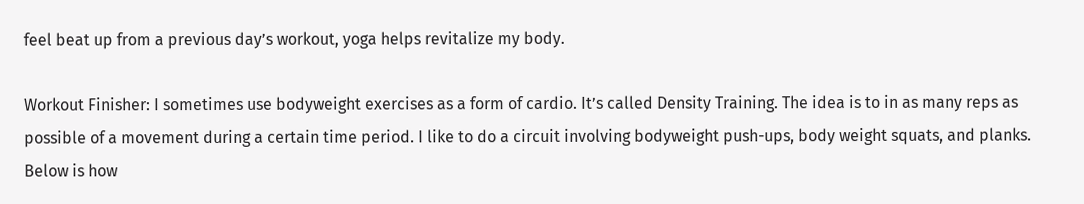feel beat up from a previous day’s workout, yoga helps revitalize my body.

Workout Finisher: I sometimes use bodyweight exercises as a form of cardio. It’s called Density Training. The idea is to in as many reps as possible of a movement during a certain time period. I like to do a circuit involving bodyweight push-ups, body weight squats, and planks. Below is how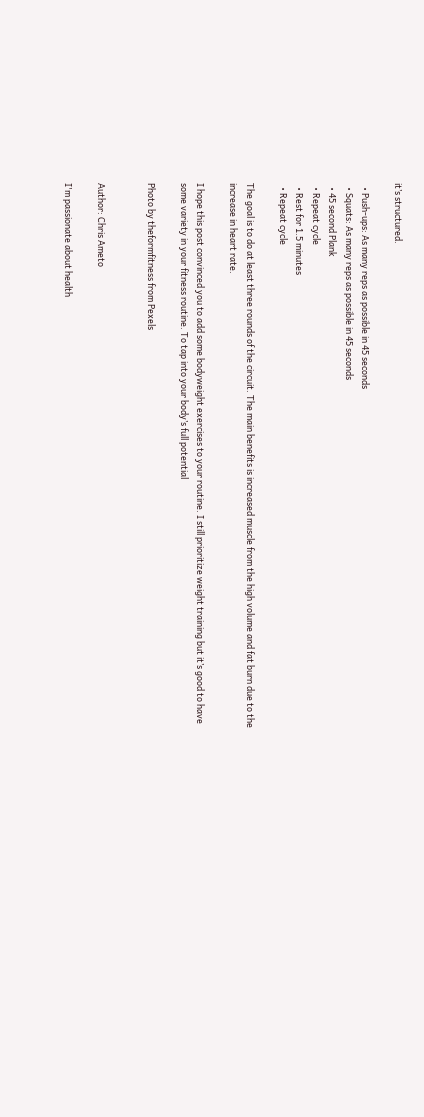it’s structured.

  • Push-ups: As many reps as possible in 45 seconds
  • Squats: As many reps as possible in 45 seconds
  • 45 second Plank
  • Repeat cycle
  • Rest for 1.5 minutes
  • Repeat cycle

The goal is to do at least three rounds of the circuit. The main benefits is increased muscle from the high volume and fat burn due to the increase in heart rate.

I hope this post convinced you to add some bodyweight exercises to your routine. I still prioritize weight training but it’s good to have some variety in your fitness routine. To tap into your body’s full potential

Photo by theformfitness from Pexels


Author: Chris Ameto

I'm passionate about health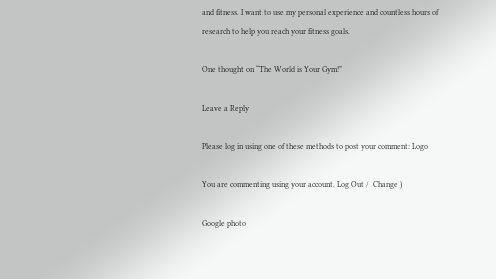and fitness. I want to use my personal experience and countless hours of research to help you reach your fitness goals.

One thought on “The World is Your Gym!”

Leave a Reply

Please log in using one of these methods to post your comment: Logo

You are commenting using your account. Log Out /  Change )

Google photo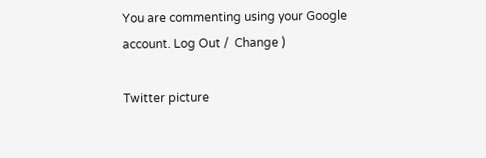You are commenting using your Google account. Log Out /  Change )

Twitter picture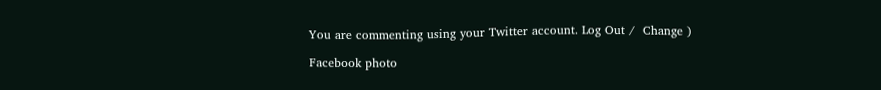You are commenting using your Twitter account. Log Out /  Change )

Facebook photo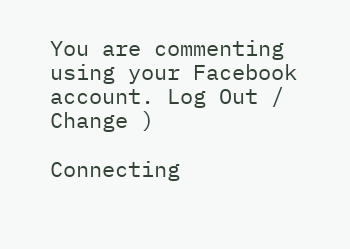You are commenting using your Facebook account. Log Out /  Change )

Connecting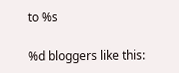to %s

%d bloggers like this: